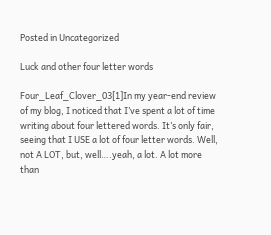Posted in Uncategorized

Luck and other four letter words

Four_Leaf_Clover_03[1]In my year-end review of my blog, I noticed that I’ve spent a lot of time writing about four lettered words. It’s only fair, seeing that I USE a lot of four letter words. Well, not A LOT, but, well….yeah, a lot. A lot more than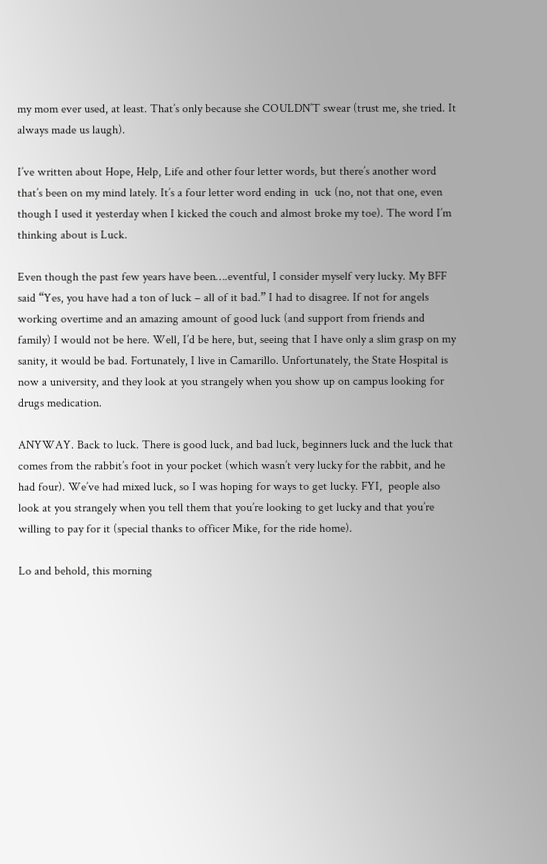my mom ever used, at least. That’s only because she COULDN’T swear (trust me, she tried. It always made us laugh).

I’ve written about Hope, Help, Life and other four letter words, but there’s another word that’s been on my mind lately. It’s a four letter word ending in  uck (no, not that one, even though I used it yesterday when I kicked the couch and almost broke my toe). The word I’m thinking about is Luck.

Even though the past few years have been….eventful, I consider myself very lucky. My BFF said “Yes, you have had a ton of luck – all of it bad.” I had to disagree. If not for angels working overtime and an amazing amount of good luck (and support from friends and family) I would not be here. Well, I’d be here, but, seeing that I have only a slim grasp on my sanity, it would be bad. Fortunately, I live in Camarillo. Unfortunately, the State Hospital is now a university, and they look at you strangely when you show up on campus looking for drugs medication.

ANYWAY. Back to luck. There is good luck, and bad luck, beginners luck and the luck that comes from the rabbit’s foot in your pocket (which wasn’t very lucky for the rabbit, and he had four). We’ve had mixed luck, so I was hoping for ways to get lucky. FYI,  people also look at you strangely when you tell them that you’re looking to get lucky and that you’re willing to pay for it (special thanks to officer Mike, for the ride home).

Lo and behold, this morning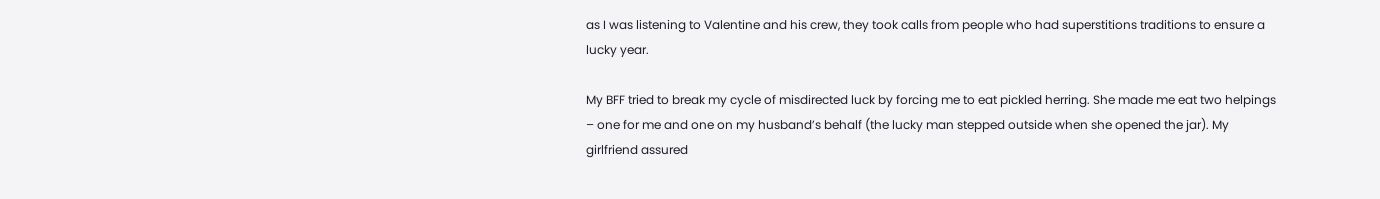as I was listening to Valentine and his crew, they took calls from people who had superstitions traditions to ensure a lucky year.

My BFF tried to break my cycle of misdirected luck by forcing me to eat pickled herring. She made me eat two helpings – one for me and one on my husband’s behalf (the lucky man stepped outside when she opened the jar). My girlfriend assured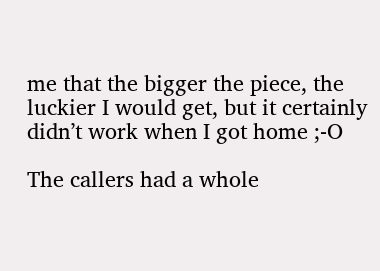me that the bigger the piece, the luckier I would get, but it certainly didn’t work when I got home ;-O

The callers had a whole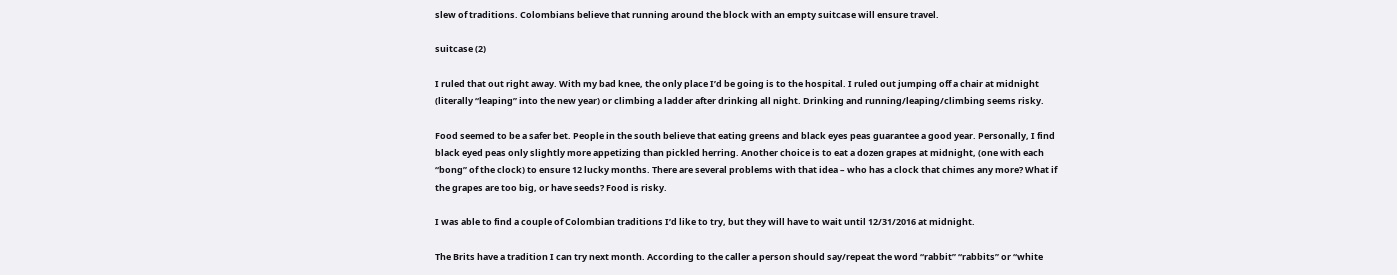slew of traditions. Colombians believe that running around the block with an empty suitcase will ensure travel.

suitcase (2)

I ruled that out right away. With my bad knee, the only place I’d be going is to the hospital. I ruled out jumping off a chair at midnight (literally “leaping” into the new year) or climbing a ladder after drinking all night. Drinking and running/leaping/climbing seems risky.

Food seemed to be a safer bet. People in the south believe that eating greens and black eyes peas guarantee a good year. Personally, I find black eyed peas only slightly more appetizing than pickled herring. Another choice is to eat a dozen grapes at midnight, (one with each “bong” of the clock) to ensure 12 lucky months. There are several problems with that idea – who has a clock that chimes any more? What if the grapes are too big, or have seeds? Food is risky.

I was able to find a couple of Colombian traditions I’d like to try, but they will have to wait until 12/31/2016 at midnight.

The Brits have a tradition I can try next month. According to the caller a person should say/repeat the word “rabbit” “rabbits” or “white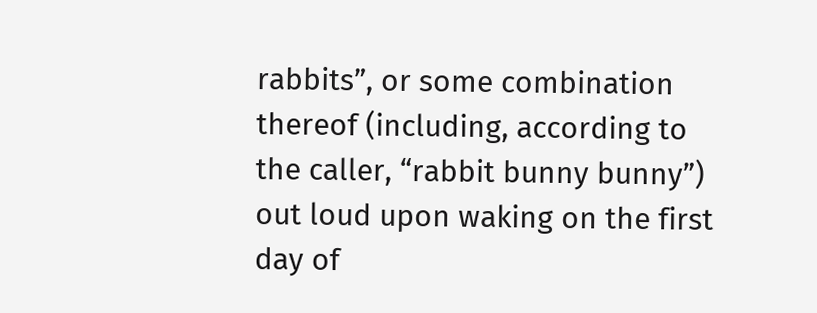rabbits”, or some combination thereof (including, according to the caller, “rabbit bunny bunny”) out loud upon waking on the first day of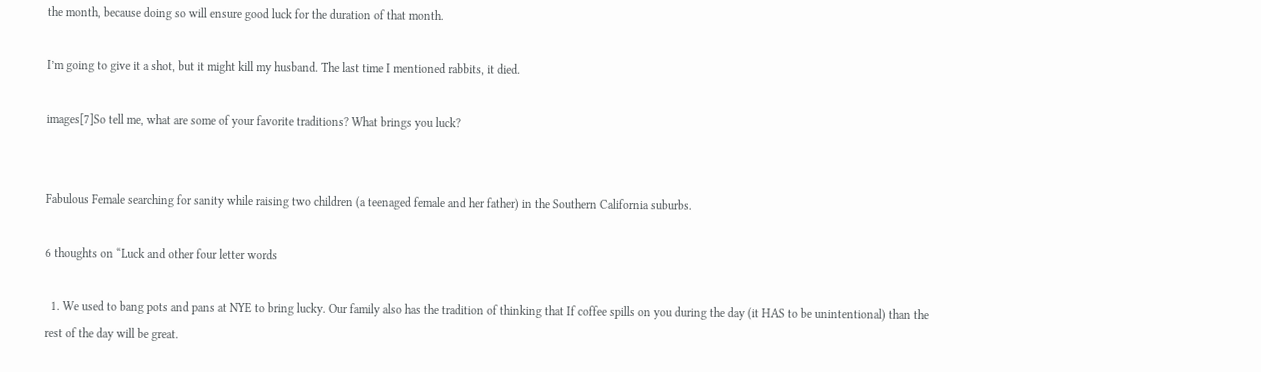the month, because doing so will ensure good luck for the duration of that month.

I’m going to give it a shot, but it might kill my husband. The last time I mentioned rabbits, it died.

images[7]So tell me, what are some of your favorite traditions? What brings you luck?


Fabulous Female searching for sanity while raising two children (a teenaged female and her father) in the Southern California suburbs.

6 thoughts on “Luck and other four letter words

  1. We used to bang pots and pans at NYE to bring lucky. Our family also has the tradition of thinking that If coffee spills on you during the day (it HAS to be unintentional) than the rest of the day will be great.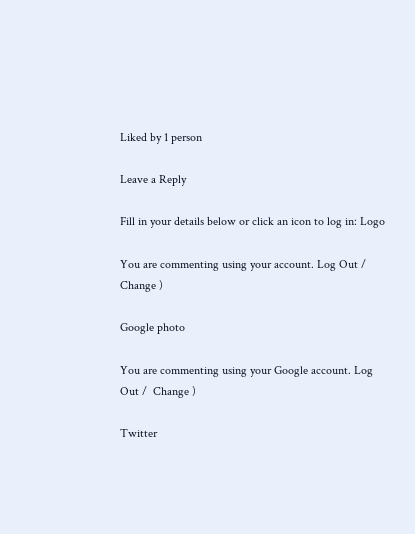Liked by 1 person

Leave a Reply

Fill in your details below or click an icon to log in: Logo

You are commenting using your account. Log Out /  Change )

Google photo

You are commenting using your Google account. Log Out /  Change )

Twitter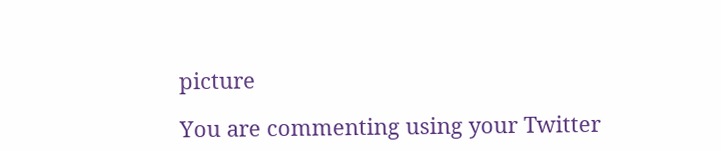picture

You are commenting using your Twitter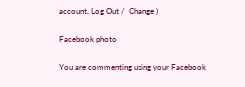account. Log Out /  Change )

Facebook photo

You are commenting using your Facebook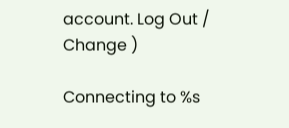account. Log Out /  Change )

Connecting to %s